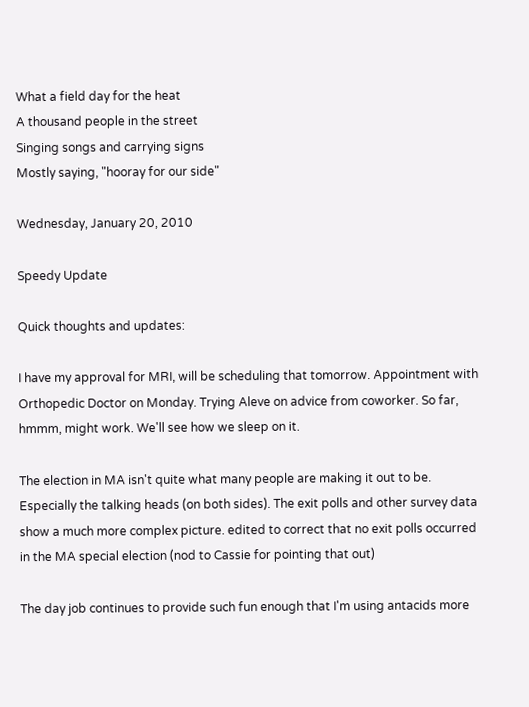What a field day for the heat
A thousand people in the street
Singing songs and carrying signs
Mostly saying, "hooray for our side"

Wednesday, January 20, 2010

Speedy Update

Quick thoughts and updates:

I have my approval for MRI, will be scheduling that tomorrow. Appointment with Orthopedic Doctor on Monday. Trying Aleve on advice from coworker. So far, hmmm, might work. We'll see how we sleep on it.

The election in MA isn't quite what many people are making it out to be. Especially the talking heads (on both sides). The exit polls and other survey data show a much more complex picture. edited to correct that no exit polls occurred in the MA special election (nod to Cassie for pointing that out)

The day job continues to provide such fun enough that I'm using antacids more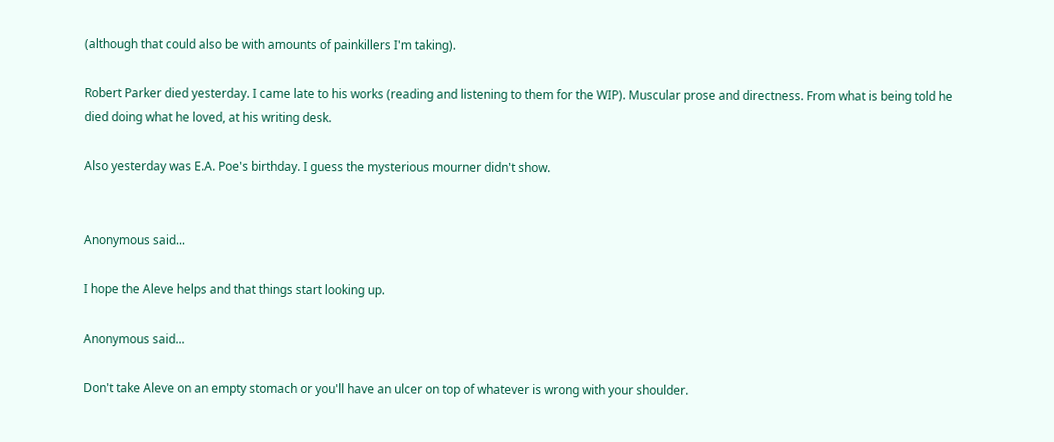(although that could also be with amounts of painkillers I'm taking).

Robert Parker died yesterday. I came late to his works (reading and listening to them for the WIP). Muscular prose and directness. From what is being told he died doing what he loved, at his writing desk.

Also yesterday was E.A. Poe's birthday. I guess the mysterious mourner didn't show.


Anonymous said...

I hope the Aleve helps and that things start looking up.

Anonymous said...

Don't take Aleve on an empty stomach or you'll have an ulcer on top of whatever is wrong with your shoulder.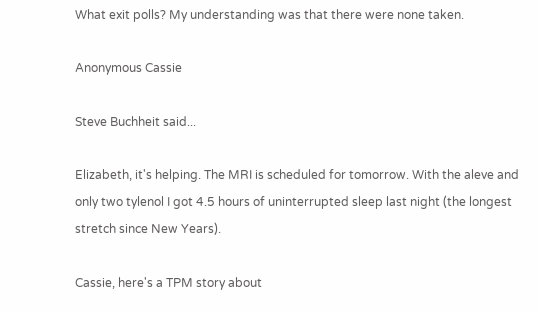What exit polls? My understanding was that there were none taken.

Anonymous Cassie

Steve Buchheit said...

Elizabeth, it's helping. The MRI is scheduled for tomorrow. With the aleve and only two tylenol I got 4.5 hours of uninterrupted sleep last night (the longest stretch since New Years).

Cassie, here's a TPM story about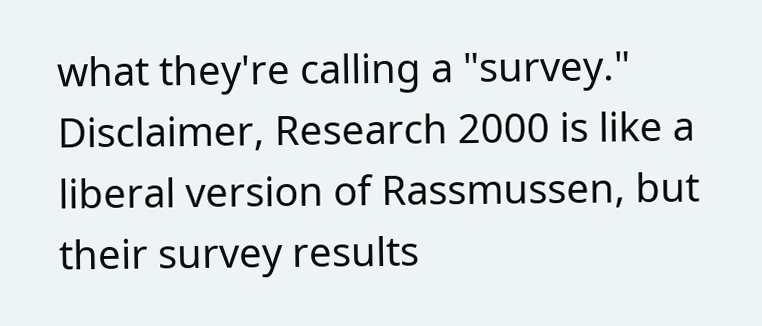what they're calling a "survey." Disclaimer, Research 2000 is like a liberal version of Rassmussen, but their survey results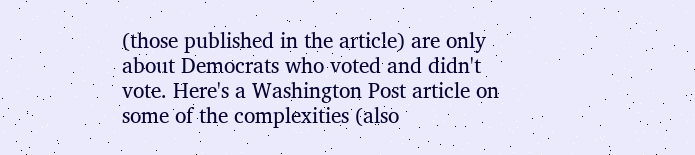(those published in the article) are only about Democrats who voted and didn't vote. Here's a Washington Post article on some of the complexities (also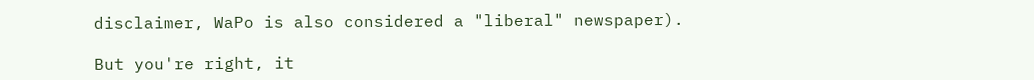disclaimer, WaPo is also considered a "liberal" newspaper).

But you're right, it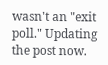wasn't an "exit poll." Updating the post now.